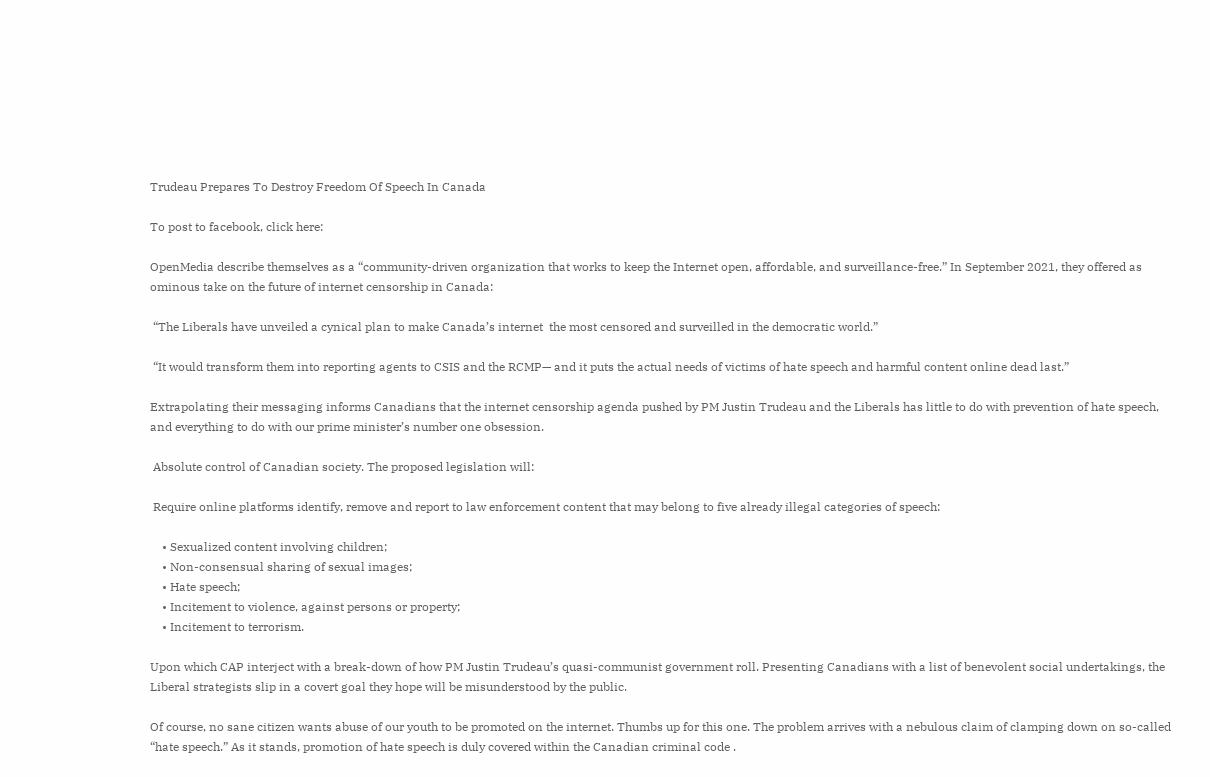Trudeau Prepares To Destroy Freedom Of Speech In Canada

To post to facebook, click here:

OpenMedia describe themselves as a “community-driven organization that works to keep the Internet open, affordable, and surveillance-free.” In September 2021, they offered as ominous take on the future of internet censorship in Canada:

 “The Liberals have unveiled a cynical plan to make Canada’s internet  the most censored and surveilled in the democratic world.”

 “It would transform them into reporting agents to CSIS and the RCMP— and it puts the actual needs of victims of hate speech and harmful content online dead last.”

Extrapolating their messaging informs Canadians that the internet censorship agenda pushed by PM Justin Trudeau and the Liberals has little to do with prevention of hate speech, and everything to do with our prime minister’s number one obsession.

 Absolute control of Canadian society. The proposed legislation will:

 Require online platforms identify, remove and report to law enforcement content that may belong to five already illegal categories of speech:

    • Sexualized content involving children;
    • Non-consensual sharing of sexual images;
    • Hate speech;
    • Incitement to violence, against persons or property;
    • Incitement to terrorism.

Upon which CAP interject with a break-down of how PM Justin Trudeau’s quasi-communist government roll. Presenting Canadians with a list of benevolent social undertakings, the Liberal strategists slip in a covert goal they hope will be misunderstood by the public.

Of course, no sane citizen wants abuse of our youth to be promoted on the internet. Thumbs up for this one. The problem arrives with a nebulous claim of clamping down on so-called “hate speech.” As it stands, promotion of hate speech is duly covered within the Canadian criminal code .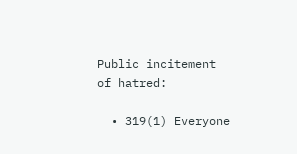Public incitement of hatred:

  • 319(1) Everyone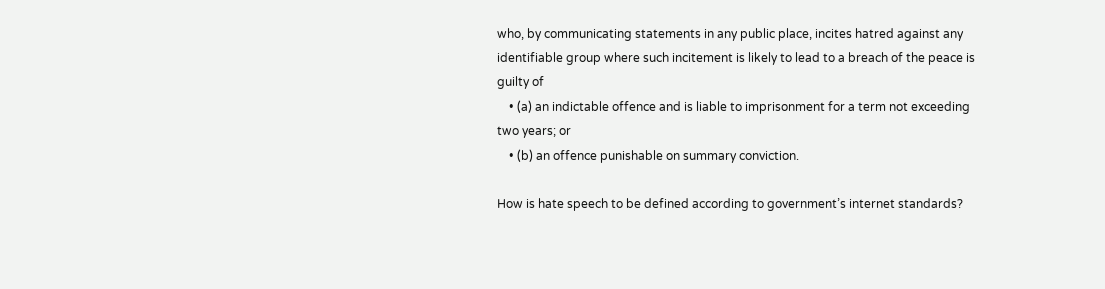who, by communicating statements in any public place, incites hatred against any identifiable group where such incitement is likely to lead to a breach of the peace is guilty of
    • (a) an indictable offence and is liable to imprisonment for a term not exceeding two years; or
    • (b) an offence punishable on summary conviction.

How is hate speech to be defined according to government’s internet standards?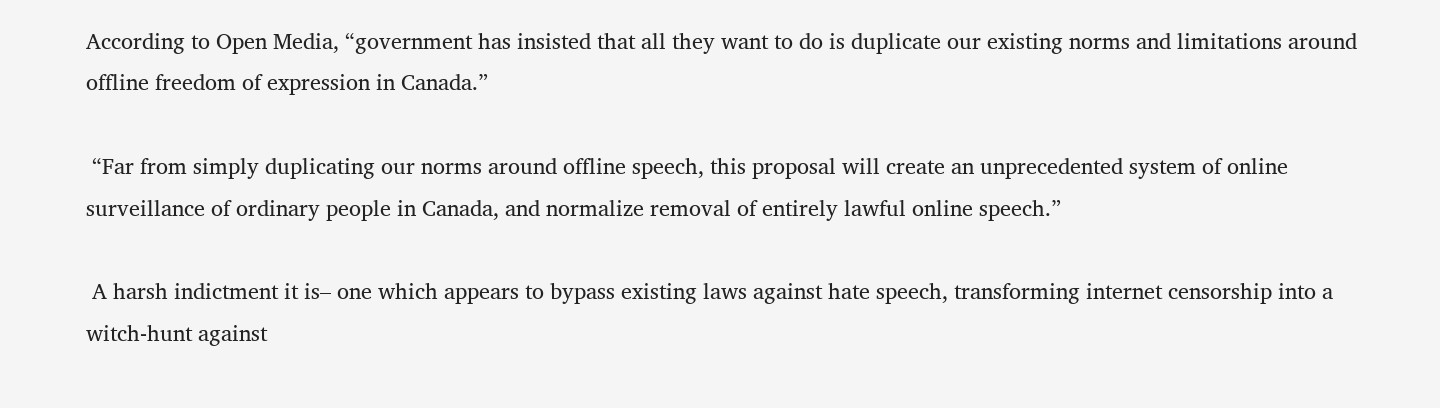According to Open Media, “government has insisted that all they want to do is duplicate our existing norms and limitations around offline freedom of expression in Canada.”

 “Far from simply duplicating our norms around offline speech, this proposal will create an unprecedented system of online surveillance of ordinary people in Canada, and normalize removal of entirely lawful online speech.”

 A harsh indictment it is– one which appears to bypass existing laws against hate speech, transforming internet censorship into a witch-hunt against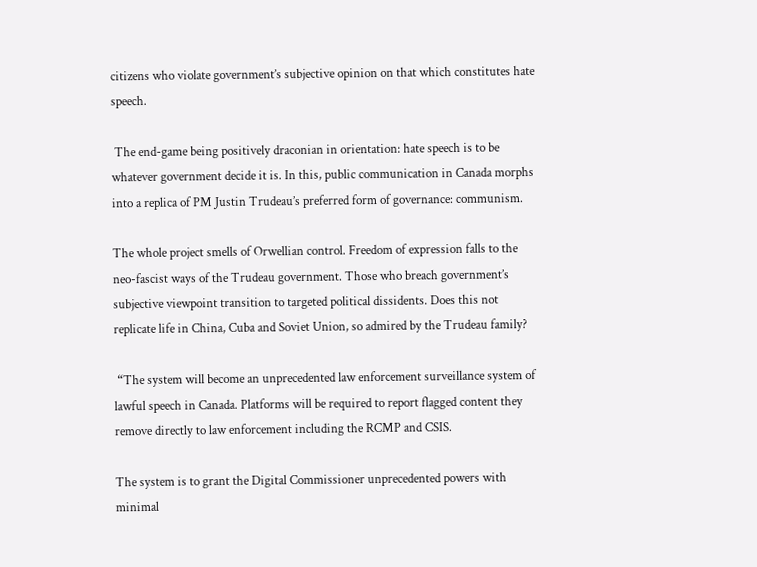citizens who violate government’s subjective opinion on that which constitutes hate speech.

 The end-game being positively draconian in orientation: hate speech is to be whatever government decide it is. In this, public communication in Canada morphs into a replica of PM Justin Trudeau’s preferred form of governance: communism.

The whole project smells of Orwellian control. Freedom of expression falls to the neo-fascist ways of the Trudeau government. Those who breach government’s subjective viewpoint transition to targeted political dissidents. Does this not replicate life in China, Cuba and Soviet Union, so admired by the Trudeau family?

 “The system will become an unprecedented law enforcement surveillance system of lawful speech in Canada. Platforms will be required to report flagged content they remove directly to law enforcement including the RCMP and CSIS.

The system is to grant the Digital Commissioner unprecedented powers with minimal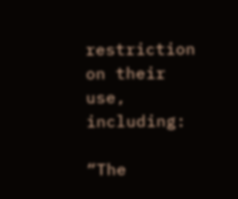restriction on their use, including:

“The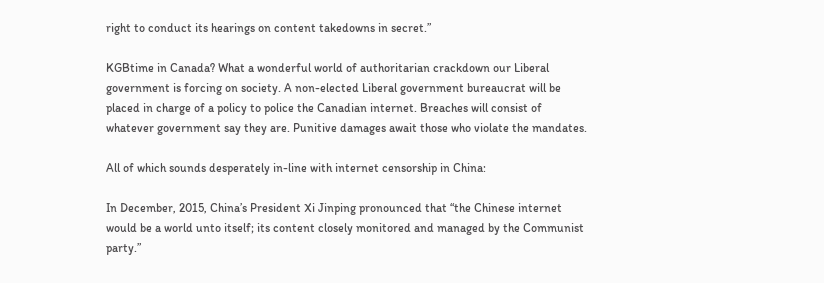right to conduct its hearings on content takedowns in secret.”

KGBtime in Canada? What a wonderful world of authoritarian crackdown our Liberal government is forcing on society. A non-elected Liberal government bureaucrat will be placed in charge of a policy to police the Canadian internet. Breaches will consist of whatever government say they are. Punitive damages await those who violate the mandates.

All of which sounds desperately in-line with internet censorship in China:

In December, 2015, China’s President Xi Jinping pronounced that “the Chinese internet would be a world unto itself; its content closely monitored and managed by the Communist party.”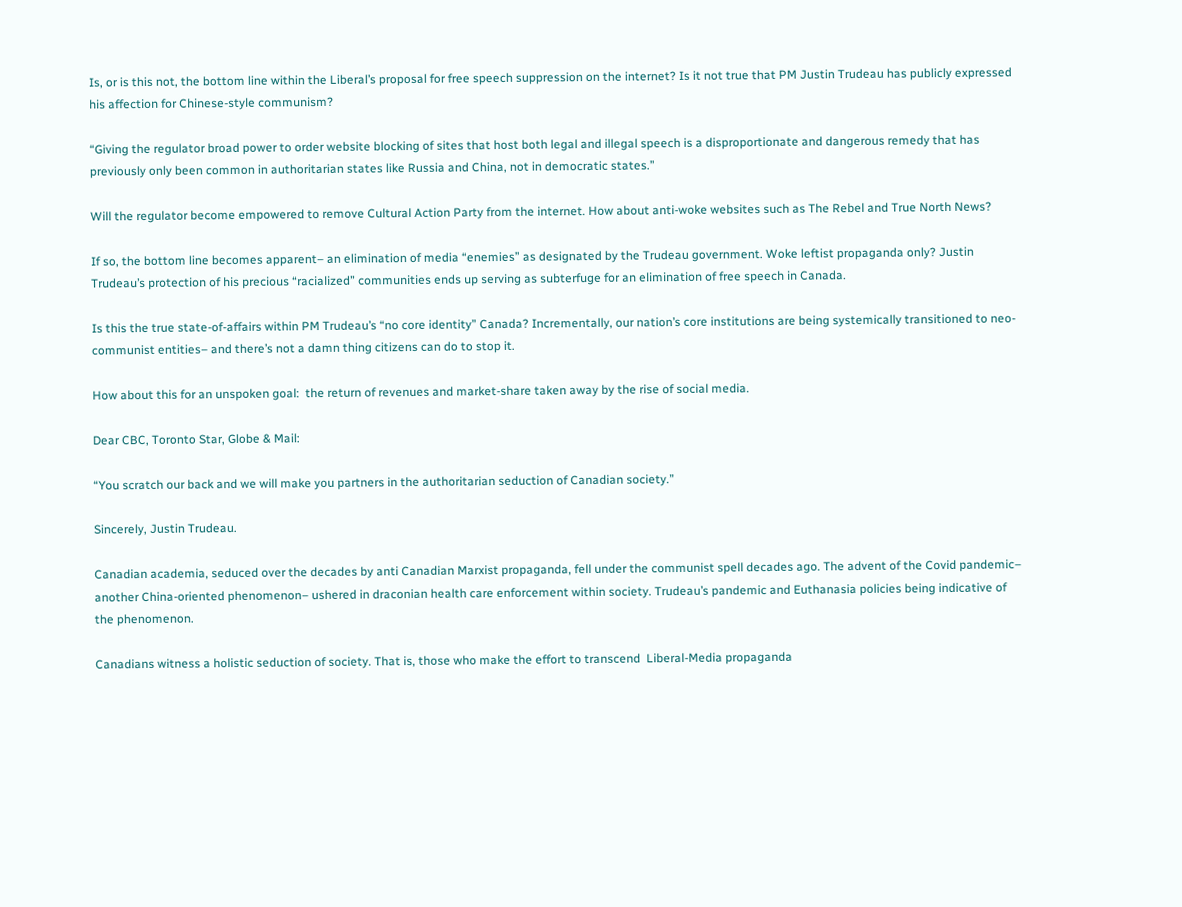Is, or is this not, the bottom line within the Liberal’s proposal for free speech suppression on the internet? Is it not true that PM Justin Trudeau has publicly expressed his affection for Chinese-style communism?

“Giving the regulator broad power to order website blocking of sites that host both legal and illegal speech is a disproportionate and dangerous remedy that has previously only been common in authoritarian states like Russia and China, not in democratic states.”

Will the regulator become empowered to remove Cultural Action Party from the internet. How about anti-woke websites such as The Rebel and True North News?

If so, the bottom line becomes apparent– an elimination of media “enemies” as designated by the Trudeau government. Woke leftist propaganda only? Justin Trudeau’s protection of his precious “racialized” communities ends up serving as subterfuge for an elimination of free speech in Canada.

Is this the true state-of-affairs within PM Trudeau’s “no core identity” Canada? Incrementally, our nation’s core institutions are being systemically transitioned to neo-communist entities– and there’s not a damn thing citizens can do to stop it.

How about this for an unspoken goal:  the return of revenues and market-share taken away by the rise of social media.

Dear CBC, Toronto Star, Globe & Mail:

“You scratch our back and we will make you partners in the authoritarian seduction of Canadian society.”

Sincerely, Justin Trudeau.

Canadian academia, seduced over the decades by anti Canadian Marxist propaganda, fell under the communist spell decades ago. The advent of the Covid pandemic– another China-oriented phenomenon– ushered in draconian health care enforcement within society. Trudeau’s pandemic and Euthanasia policies being indicative of the phenomenon.

Canadians witness a holistic seduction of society. That is, those who make the effort to transcend  Liberal-Media propaganda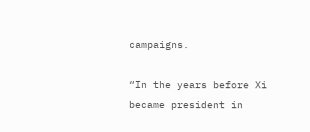campaigns.

“In the years before Xi became president in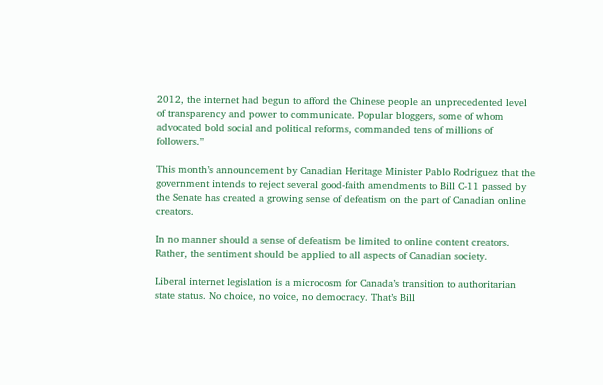2012, the internet had begun to afford the Chinese people an unprecedented level of transparency and power to communicate. Popular bloggers, some of whom advocated bold social and political reforms, commanded tens of millions of followers.”

This month’s announcement by Canadian Heritage Minister Pablo Rodriguez that the government intends to reject several good-faith amendments to Bill C-11 passed by the Senate has created a growing sense of defeatism on the part of Canadian online creators.

In no manner should a sense of defeatism be limited to online content creators. Rather, the sentiment should be applied to all aspects of Canadian society.

Liberal internet legislation is a microcosm for Canada’s transition to authoritarian state status. No choice, no voice, no democracy. That’s Bill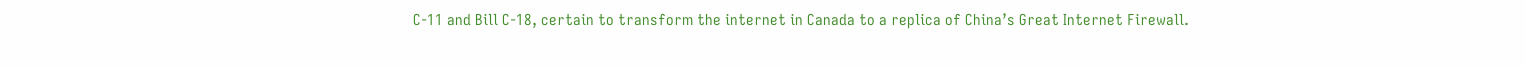C-11 and Bill C-18, certain to transform the internet in Canada to a replica of China’s Great Internet Firewall.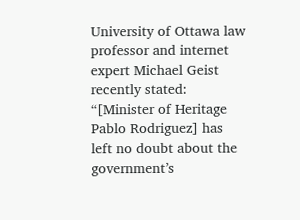University of Ottawa law professor and internet expert Michael Geist recently stated: “[Minister of Heritage Pablo Rodriguez] has left no doubt about the government’s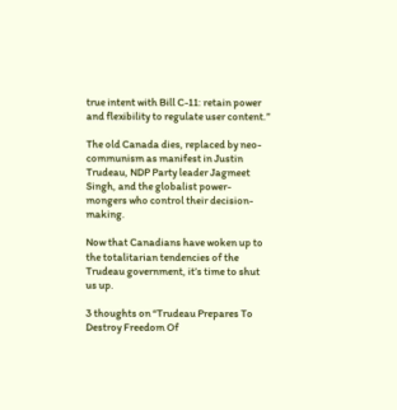true intent with Bill C-11: retain power and flexibility to regulate user content.”

The old Canada dies, replaced by neo-communism as manifest in Justin Trudeau, NDP Party leader Jagmeet Singh, and the globalist power-mongers who control their decision-making.

Now that Canadians have woken up to the totalitarian tendencies of the Trudeau government, it’s time to shut us up.

3 thoughts on “Trudeau Prepares To Destroy Freedom Of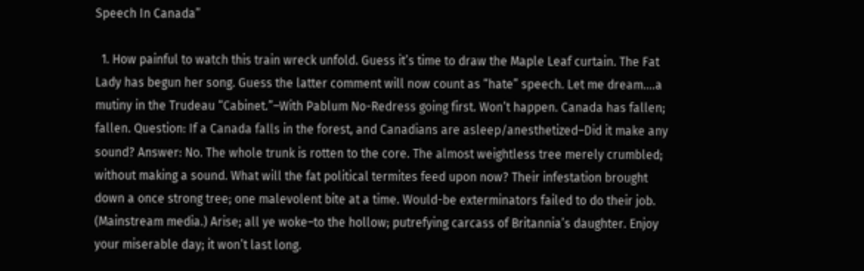Speech In Canada”

  1. How painful to watch this train wreck unfold. Guess it’s time to draw the Maple Leaf curtain. The Fat Lady has begun her song. Guess the latter comment will now count as “hate” speech. Let me dream….a mutiny in the Trudeau “Cabinet.”–With Pablum No-Redress going first. Won’t happen. Canada has fallen; fallen. Question: If a Canada falls in the forest, and Canadians are asleep/anesthetized–Did it make any sound? Answer: No. The whole trunk is rotten to the core. The almost weightless tree merely crumbled; without making a sound. What will the fat political termites feed upon now? Their infestation brought down a once strong tree; one malevolent bite at a time. Would-be exterminators failed to do their job. (Mainstream media.) Arise; all ye woke–to the hollow; putrefying carcass of Britannia’s daughter. Enjoy your miserable day; it won’t last long.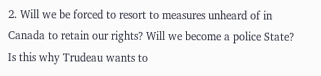2. Will we be forced to resort to measures unheard of in Canada to retain our rights? Will we become a police State? Is this why Trudeau wants to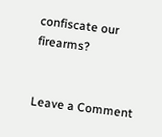confiscate our firearms?


Leave a Comment